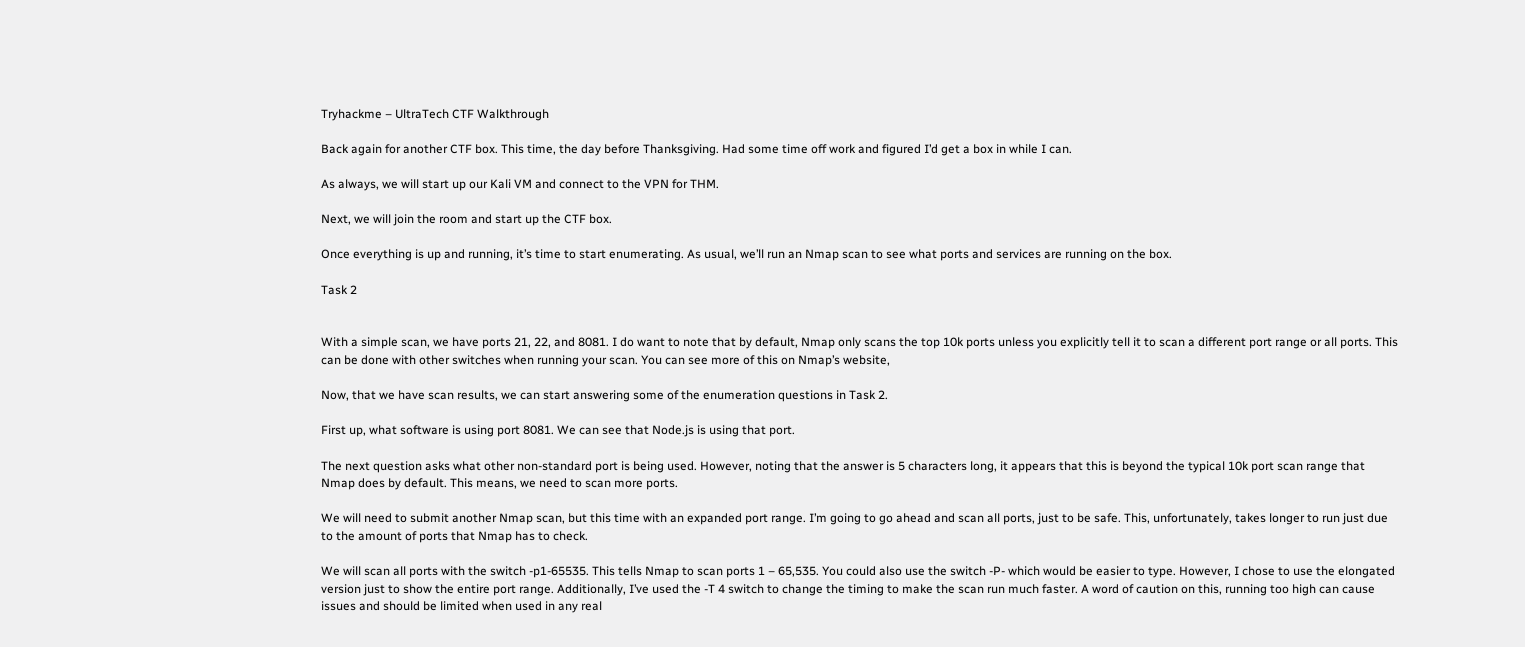Tryhackme – UltraTech CTF Walkthrough

Back again for another CTF box. This time, the day before Thanksgiving. Had some time off work and figured I’d get a box in while I can.

As always, we will start up our Kali VM and connect to the VPN for THM.

Next, we will join the room and start up the CTF box.

Once everything is up and running, it’s time to start enumerating. As usual, we’ll run an Nmap scan to see what ports and services are running on the box.

Task 2


With a simple scan, we have ports 21, 22, and 8081. I do want to note that by default, Nmap only scans the top 10k ports unless you explicitly tell it to scan a different port range or all ports. This can be done with other switches when running your scan. You can see more of this on Nmap’s website,

Now, that we have scan results, we can start answering some of the enumeration questions in Task 2.

First up, what software is using port 8081. We can see that Node.js is using that port.

The next question asks what other non-standard port is being used. However, noting that the answer is 5 characters long, it appears that this is beyond the typical 10k port scan range that Nmap does by default. This means, we need to scan more ports.

We will need to submit another Nmap scan, but this time with an expanded port range. I’m going to go ahead and scan all ports, just to be safe. This, unfortunately, takes longer to run just due to the amount of ports that Nmap has to check.

We will scan all ports with the switch -p1-65535. This tells Nmap to scan ports 1 – 65,535. You could also use the switch -P- which would be easier to type. However, I chose to use the elongated version just to show the entire port range. Additionally, I’ve used the -T 4 switch to change the timing to make the scan run much faster. A word of caution on this, running too high can cause issues and should be limited when used in any real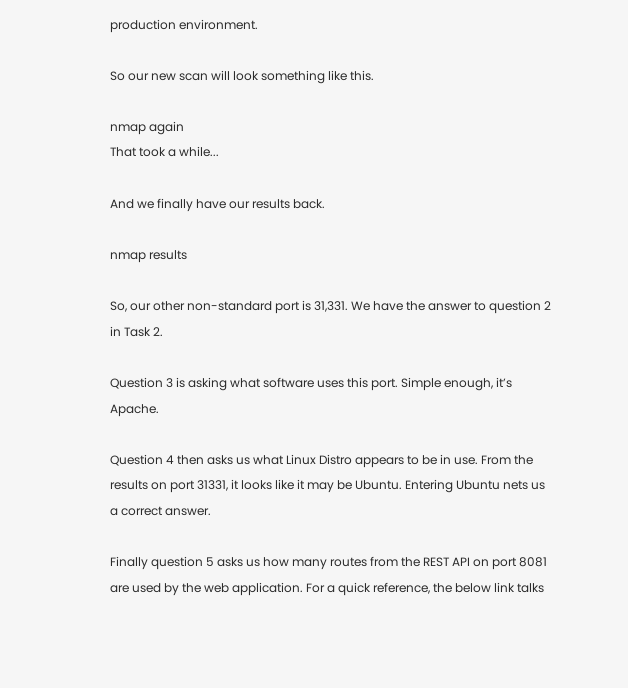production environment.

So our new scan will look something like this.

nmap again
That took a while...

And we finally have our results back.

nmap results

So, our other non-standard port is 31,331. We have the answer to question 2 in Task 2.

Question 3 is asking what software uses this port. Simple enough, it’s Apache.

Question 4 then asks us what Linux Distro appears to be in use. From the results on port 31331, it looks like it may be Ubuntu. Entering Ubuntu nets us a correct answer.

Finally question 5 asks us how many routes from the REST API on port 8081 are used by the web application. For a quick reference, the below link talks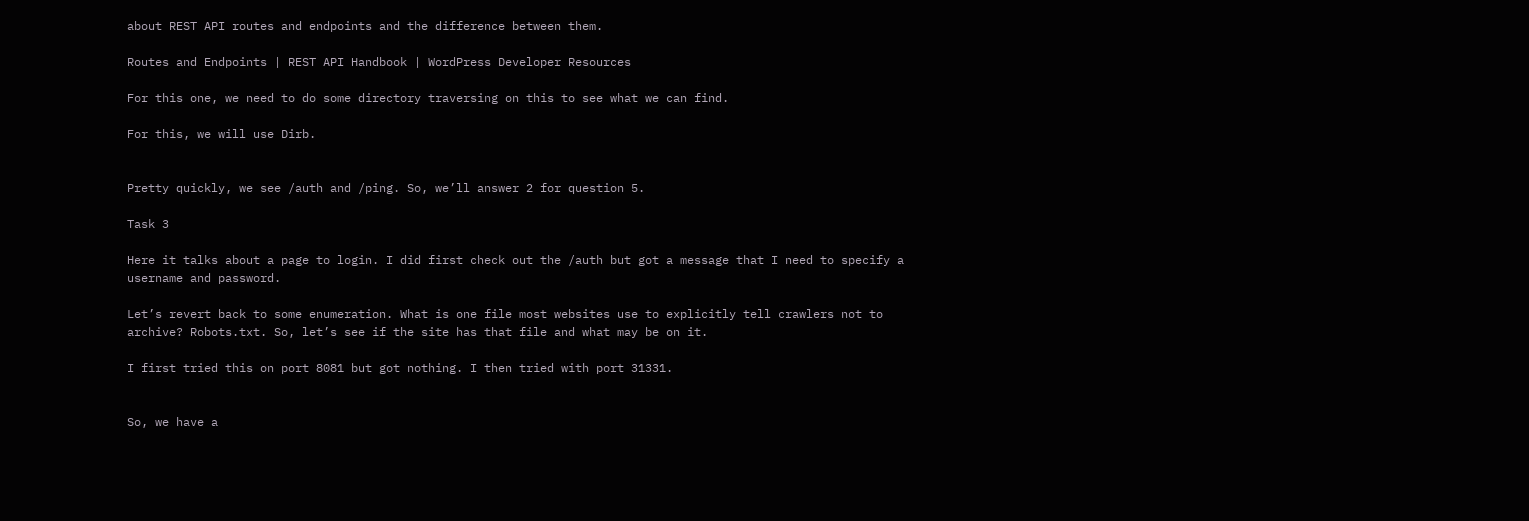about REST API routes and endpoints and the difference between them.

Routes and Endpoints | REST API Handbook | WordPress Developer Resources

For this one, we need to do some directory traversing on this to see what we can find.

For this, we will use Dirb.


Pretty quickly, we see /auth and /ping. So, we’ll answer 2 for question 5.

Task 3

Here it talks about a page to login. I did first check out the /auth but got a message that I need to specify a username and password.

Let’s revert back to some enumeration. What is one file most websites use to explicitly tell crawlers not to archive? Robots.txt. So, let’s see if the site has that file and what may be on it.

I first tried this on port 8081 but got nothing. I then tried with port 31331.


So, we have a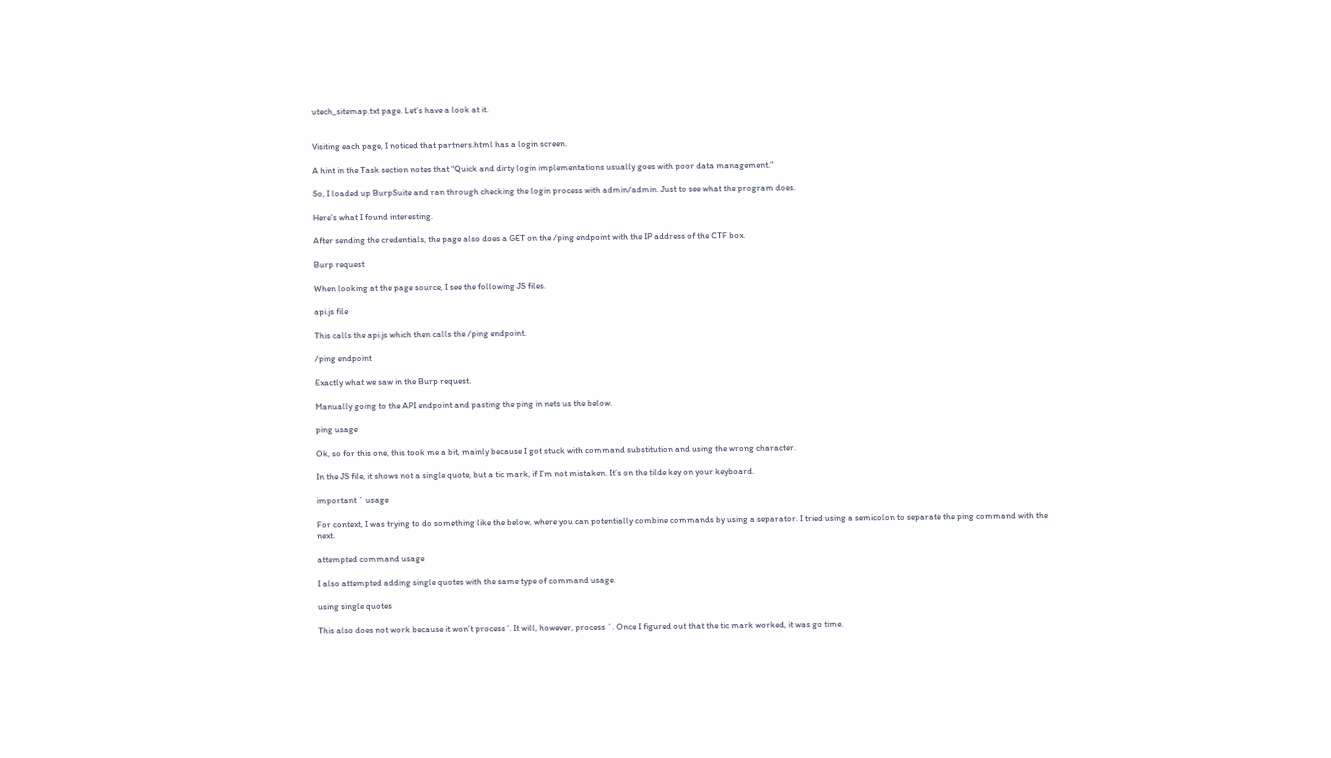utech_sitemap.txt page. Let’s have a look at it.


Visiting each page, I noticed that partners.html has a login screen.

A hint in the Task section notes that “Quick and dirty login implementations usually goes with poor data management.”

So, I loaded up BurpSuite and ran through checking the login process with admin/admin. Just to see what the program does.

Here’s what I found interesting.

After sending the credentials, the page also does a GET on the /ping endpoint with the IP address of the CTF box.

Burp request

When looking at the page source, I see the following JS files.

api.js file

This calls the api.js which then calls the /ping endpoint.

/ping endpoint

Exactly what we saw in the Burp request.

Manually going to the API endpoint and pasting the ping in nets us the below.

ping usage

Ok, so for this one, this took me a bit, mainly because I got stuck with command substitution and using the wrong character.

In the JS file, it shows not a single quote, but a tic mark, if I’m not mistaken. It’s on the tilde key on your keyboard.

important ` usage

For context, I was trying to do something like the below, where you can potentially combine commands by using a separator. I tried using a semicolon to separate the ping command with the next.

attempted command usage

I also attempted adding single quotes with the same type of command usage.

using single quotes

This also does not work because it won’t process ‘. It will, however, process `. Once I figured out that the tic mark worked, it was go time.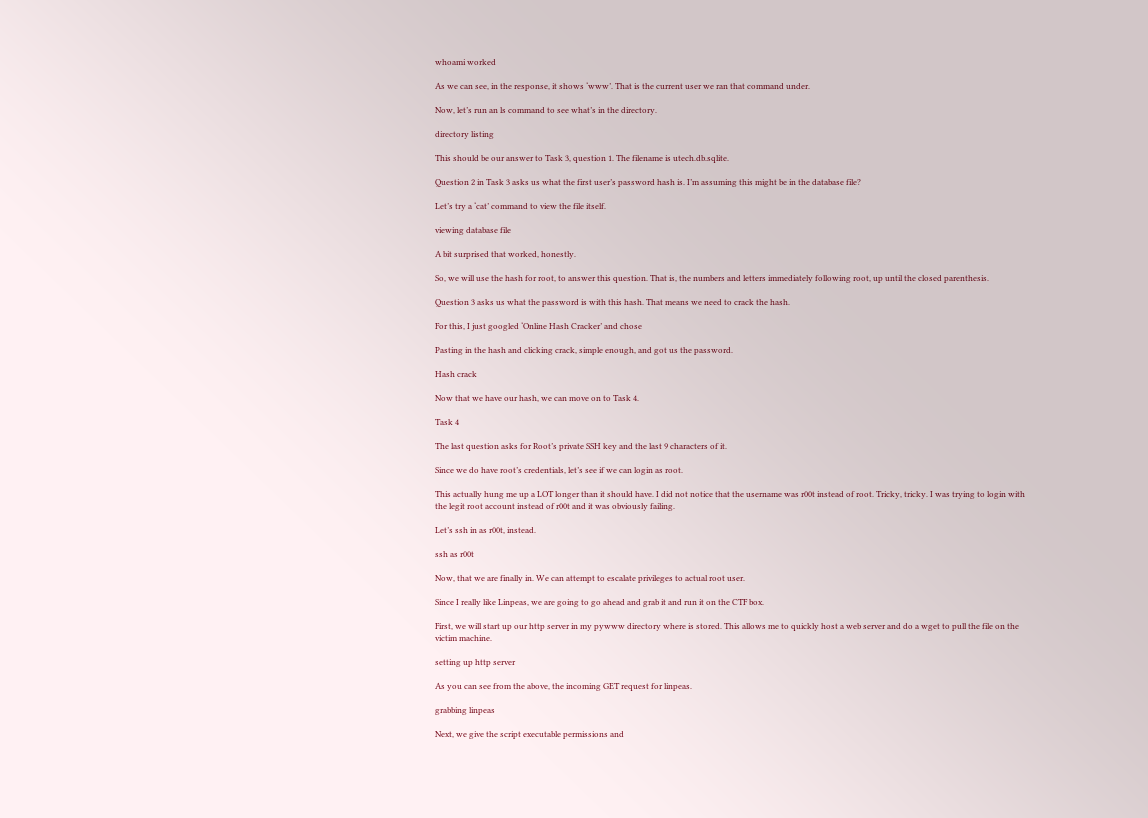whoami worked

As we can see, in the response, it shows ‘www’. That is the current user we ran that command under.

Now, let’s run an ls command to see what’s in the directory.

directory listing

This should be our answer to Task 3, question 1. The filename is utech.db.sqlite.

Question 2 in Task 3 asks us what the first user’s password hash is. I’m assuming this might be in the database file?

Let’s try a ‘cat’ command to view the file itself.

viewing database file

A bit surprised that worked, honestly.

So, we will use the hash for root, to answer this question. That is, the numbers and letters immediately following root, up until the closed parenthesis.

Question 3 asks us what the password is with this hash. That means we need to crack the hash.

For this, I just googled ‘Online Hash Cracker’ and chose

Pasting in the hash and clicking crack, simple enough, and got us the password.

Hash crack

Now that we have our hash, we can move on to Task 4.

Task 4

The last question asks for Root’s private SSH key and the last 9 characters of it.

Since we do have root’s credentials, let’s see if we can login as root.

This actually hung me up a LOT longer than it should have. I did not notice that the username was r00t instead of root. Tricky, tricky. I was trying to login with the legit root account instead of r00t and it was obviously failing.

Let’s ssh in as r00t, instead.

ssh as r00t

Now, that we are finally in. We can attempt to escalate privileges to actual root user.

Since I really like Linpeas, we are going to go ahead and grab it and run it on the CTF box.

First, we will start up our http server in my pywww directory where is stored. This allows me to quickly host a web server and do a wget to pull the file on the victim machine.

setting up http server

As you can see from the above, the incoming GET request for linpeas.

grabbing linpeas

Next, we give the script executable permissions and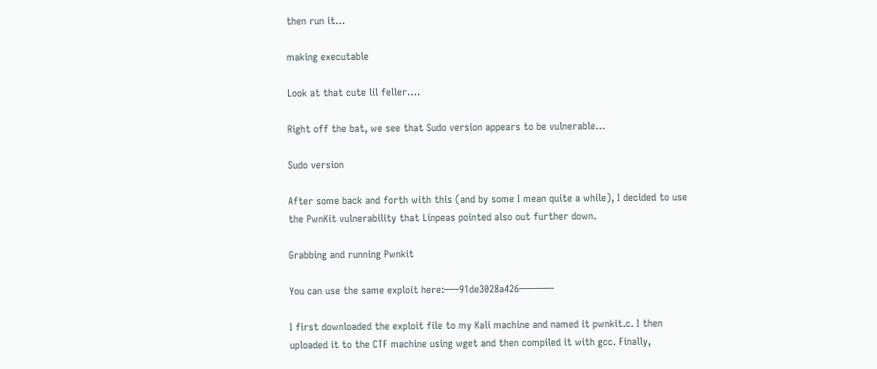then run it…

making executable

Look at that cute lil feller….

Right off the bat, we see that Sudo version appears to be vulnerable…

Sudo version

After some back and forth with this (and by some I mean quite a while), I decided to use the PwnKit vulnerability that Linpeas pointed also out further down.

Grabbing and running Pwnkit

You can use the same exploit here:—–91de3028a426———–

I first downloaded the exploit file to my Kali machine and named it pwnkit.c. I then uploaded it to the CTF machine using wget and then compiled it with gcc. Finally,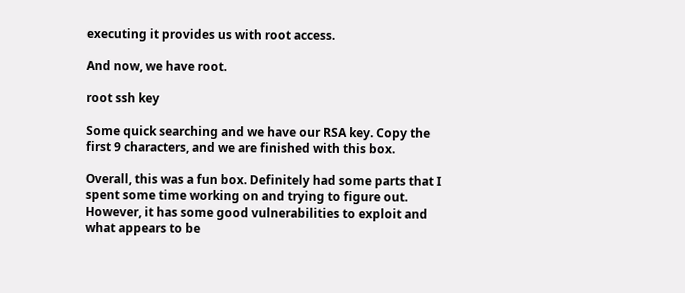executing it provides us with root access.

And now, we have root.

root ssh key

Some quick searching and we have our RSA key. Copy the first 9 characters, and we are finished with this box.

Overall, this was a fun box. Definitely had some parts that I spent some time working on and trying to figure out. However, it has some good vulnerabilities to exploit and what appears to be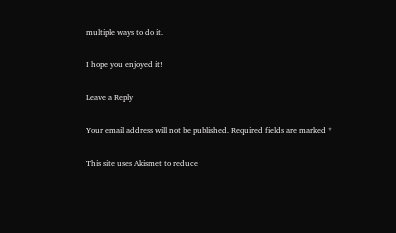multiple ways to do it.

I hope you enjoyed it!

Leave a Reply

Your email address will not be published. Required fields are marked *

This site uses Akismet to reduce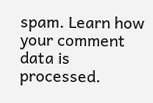spam. Learn how your comment data is processed.